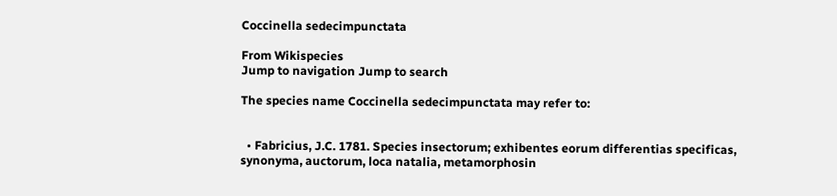Coccinella sedecimpunctata

From Wikispecies
Jump to navigation Jump to search

The species name Coccinella sedecimpunctata may refer to:


  • Fabricius, J.C. 1781. Species insectorum; exhibentes eorum differentias specificas, synonyma, auctorum, loca natalia, metamorphosin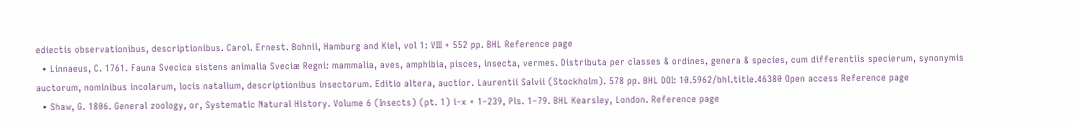ediectis observationibus, descriptionibus. Carol. Ernest. Bohnii, Hamburg and Kiel, vol 1: VIII + 552 pp. BHL Reference page
  • Linnaeus, C. 1761. Fauna Svecica sistens animalia Sveciæ Regni: mammalia, aves, amphibia, pisces, insecta, vermes. Distributa per classes & ordines, genera & species, cum differentiis specierum, synonymis auctorum, nominibus incolarum, locis natalium, descriptionibus insectorum. Editio altera, auctior. Laurentii Salvii (Stockholm). 578 pp. BHL DOI: 10.5962/bhl.title.46380 Open access Reference page
  • Shaw, G. 1806. General zoology, or, Systematic Natural History. Volume 6 (Insects) (pt. 1) i–x + 1–239, Pls. 1–79. BHL Kearsley, London. Reference page